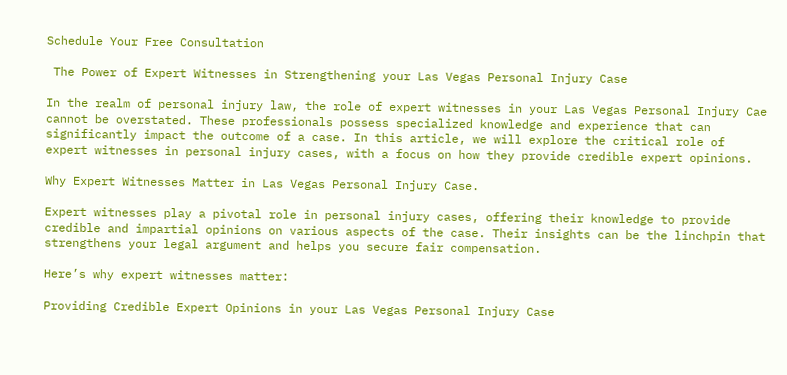Schedule Your Free Consultation

 The Power of Expert Witnesses in Strengthening your Las Vegas Personal Injury Case

In the realm of personal injury law, the role of expert witnesses in your Las Vegas Personal Injury Cae cannot be overstated. These professionals possess specialized knowledge and experience that can significantly impact the outcome of a case. In this article, we will explore the critical role of expert witnesses in personal injury cases, with a focus on how they provide credible expert opinions.

Why Expert Witnesses Matter in Las Vegas Personal Injury Case.

Expert witnesses play a pivotal role in personal injury cases, offering their knowledge to provide credible and impartial opinions on various aspects of the case. Their insights can be the linchpin that strengthens your legal argument and helps you secure fair compensation.

Here’s why expert witnesses matter:

Providing Credible Expert Opinions in your Las Vegas Personal Injury Case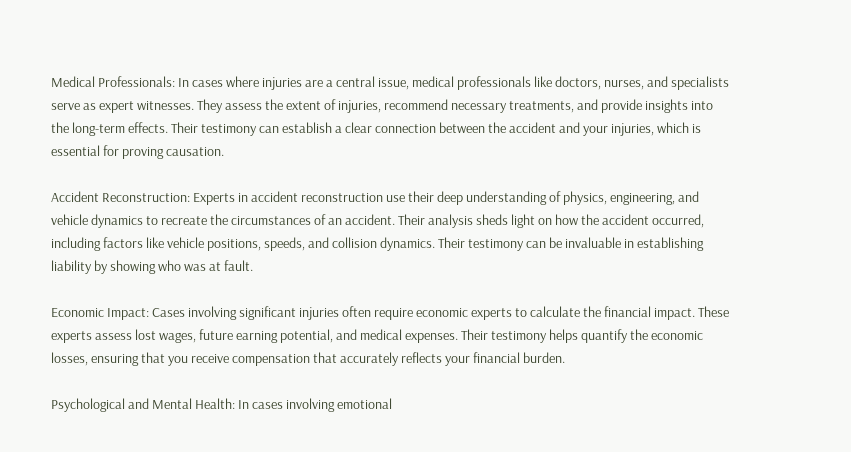Medical Professionals: In cases where injuries are a central issue, medical professionals like doctors, nurses, and specialists serve as expert witnesses. They assess the extent of injuries, recommend necessary treatments, and provide insights into the long-term effects. Their testimony can establish a clear connection between the accident and your injuries, which is essential for proving causation.

Accident Reconstruction: Experts in accident reconstruction use their deep understanding of physics, engineering, and vehicle dynamics to recreate the circumstances of an accident. Their analysis sheds light on how the accident occurred, including factors like vehicle positions, speeds, and collision dynamics. Their testimony can be invaluable in establishing liability by showing who was at fault.

Economic Impact: Cases involving significant injuries often require economic experts to calculate the financial impact. These experts assess lost wages, future earning potential, and medical expenses. Their testimony helps quantify the economic losses, ensuring that you receive compensation that accurately reflects your financial burden.

Psychological and Mental Health: In cases involving emotional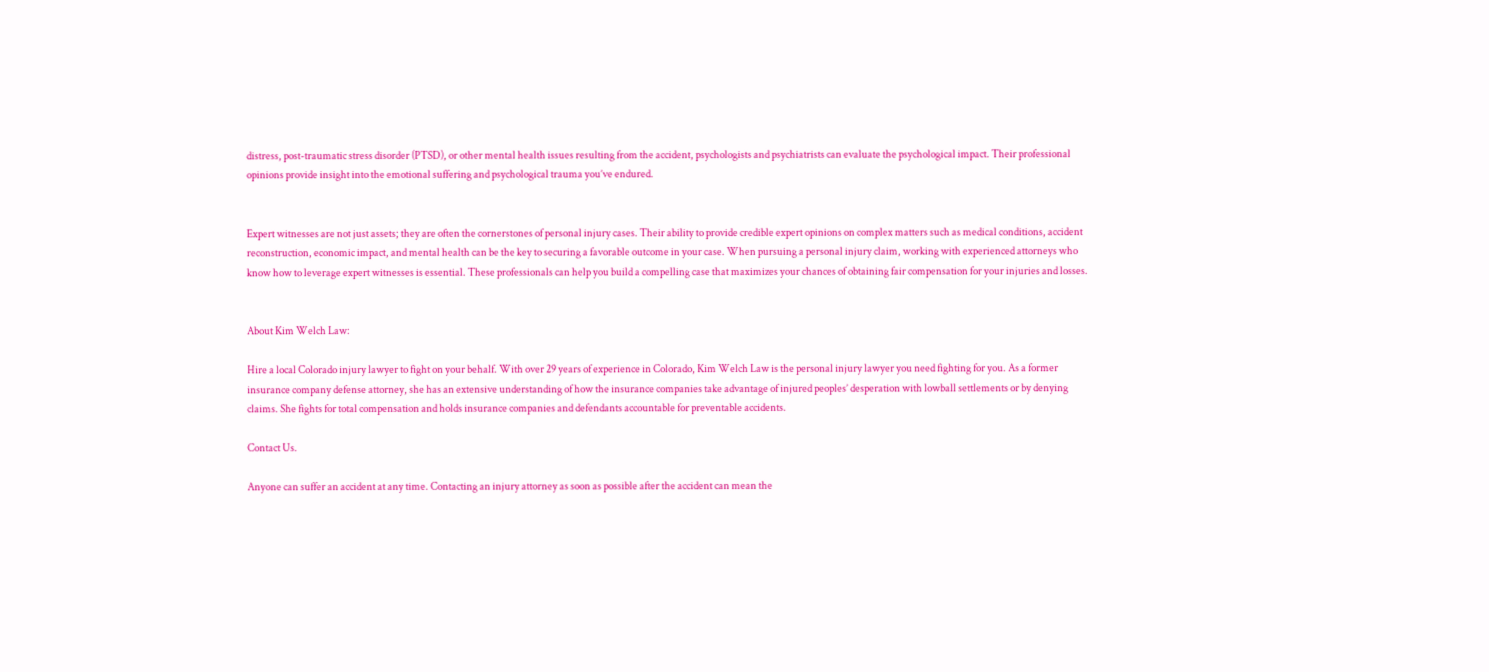distress, post-traumatic stress disorder (PTSD), or other mental health issues resulting from the accident, psychologists and psychiatrists can evaluate the psychological impact. Their professional opinions provide insight into the emotional suffering and psychological trauma you’ve endured.


Expert witnesses are not just assets; they are often the cornerstones of personal injury cases. Their ability to provide credible expert opinions on complex matters such as medical conditions, accident reconstruction, economic impact, and mental health can be the key to securing a favorable outcome in your case. When pursuing a personal injury claim, working with experienced attorneys who know how to leverage expert witnesses is essential. These professionals can help you build a compelling case that maximizes your chances of obtaining fair compensation for your injuries and losses.


About Kim Welch Law:

Hire a local Colorado injury lawyer to fight on your behalf. With over 29 years of experience in Colorado, Kim Welch Law is the personal injury lawyer you need fighting for you. As a former insurance company defense attorney, she has an extensive understanding of how the insurance companies take advantage of injured peoples’ desperation with lowball settlements or by denying claims. She fights for total compensation and holds insurance companies and defendants accountable for preventable accidents.

Contact Us.

Anyone can suffer an accident at any time. Contacting an injury attorney as soon as possible after the accident can mean the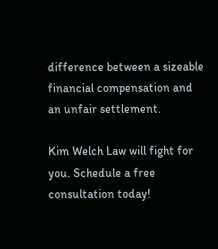difference between a sizeable financial compensation and an unfair settlement.

Kim Welch Law will fight for you. Schedule a free consultation today!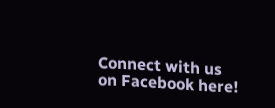Connect with us on Facebook here!